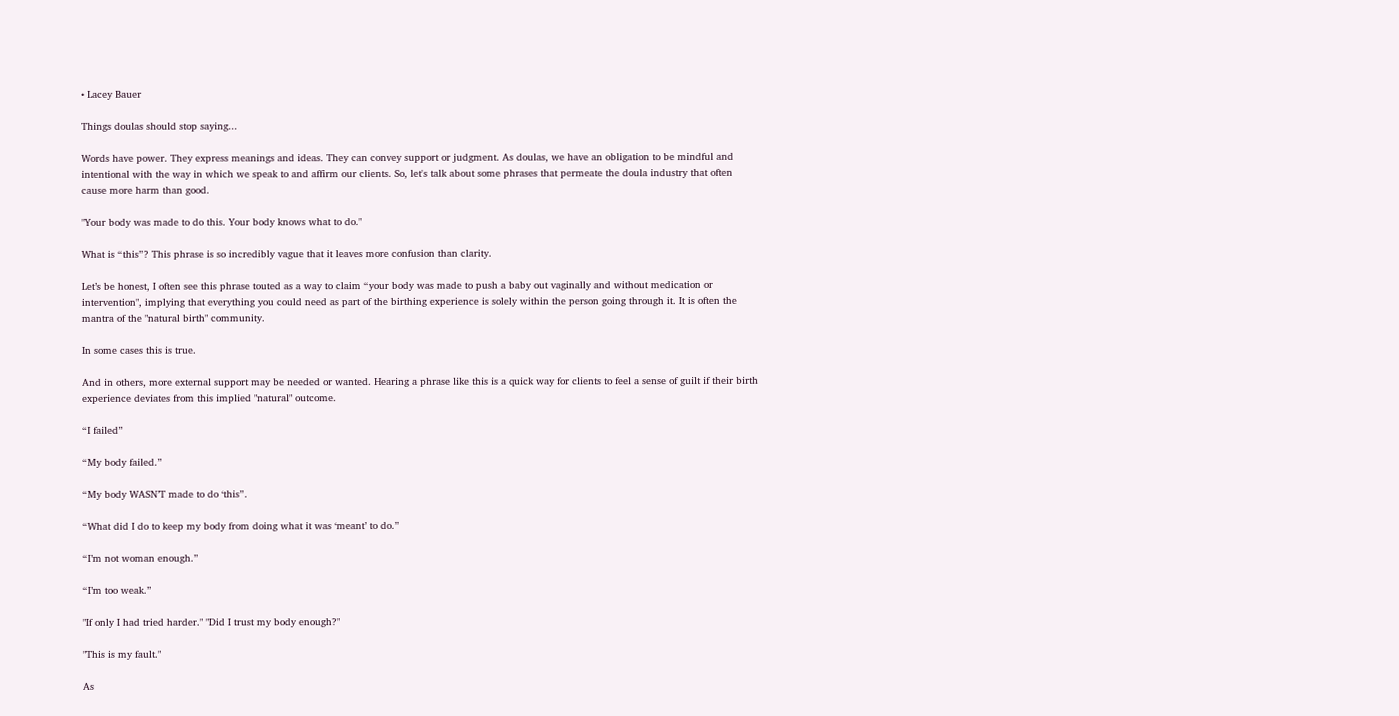• Lacey Bauer

Things doulas should stop saying...

Words have power. They express meanings and ideas. They can convey support or judgment. As doulas, we have an obligation to be mindful and intentional with the way in which we speak to and affirm our clients. So, let's talk about some phrases that permeate the doula industry that often cause more harm than good.

"Your body was made to do this. Your body knows what to do."

What is “this”? This phrase is so incredibly vague that it leaves more confusion than clarity.

Let’s be honest, I often see this phrase touted as a way to claim “your body was made to push a baby out vaginally and without medication or intervention", implying that everything you could need as part of the birthing experience is solely within the person going through it. It is often the mantra of the "natural birth" community.

In some cases this is true.

And in others, more external support may be needed or wanted. Hearing a phrase like this is a quick way for clients to feel a sense of guilt if their birth experience deviates from this implied "natural" outcome.

“I failed”

“My body failed.”

“My body WASN’T made to do ‘this”.

“What did I do to keep my body from doing what it was ‘meant’ to do.”

“I’m not woman enough.”

“I’m too weak.”

"If only I had tried harder." "Did I trust my body enough?"

"This is my fault."

As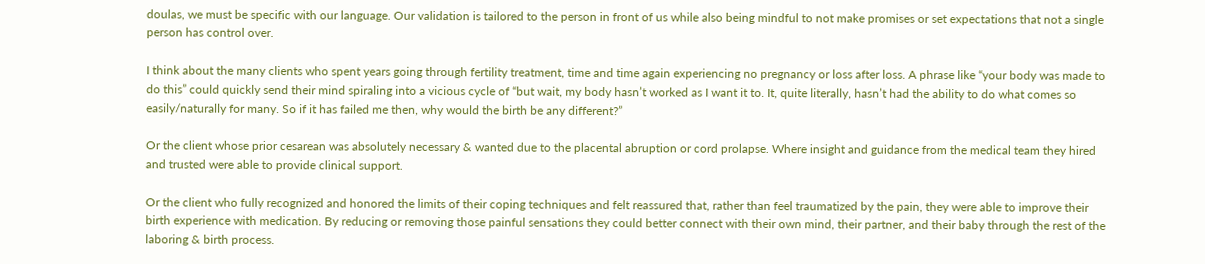doulas, we must be specific with our language. Our validation is tailored to the person in front of us while also being mindful to not make promises or set expectations that not a single person has control over.

I think about the many clients who spent years going through fertility treatment, time and time again experiencing no pregnancy or loss after loss. A phrase like “your body was made to do this” could quickly send their mind spiraling into a vicious cycle of “but wait, my body hasn’t worked as I want it to. It, quite literally, hasn’t had the ability to do what comes so easily/naturally for many. So if it has failed me then, why would the birth be any different?”

Or the client whose prior cesarean was absolutely necessary & wanted due to the placental abruption or cord prolapse. Where insight and guidance from the medical team they hired and trusted were able to provide clinical support.

Or the client who fully recognized and honored the limits of their coping techniques and felt reassured that, rather than feel traumatized by the pain, they were able to improve their birth experience with medication. By reducing or removing those painful sensations they could better connect with their own mind, their partner, and their baby through the rest of the laboring & birth process.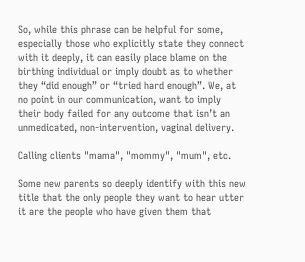So, while this phrase can be helpful for some, especially those who explicitly state they connect with it deeply, it can easily place blame on the birthing individual or imply doubt as to whether they “did enough” or “tried hard enough”. We, at no point in our communication, want to imply their body failed for any outcome that isn’t an unmedicated, non-intervention, vaginal delivery.

Calling clients "mama", "mommy", "mum", etc.

Some new parents so deeply identify with this new title that the only people they want to hear utter it are the people who have given them that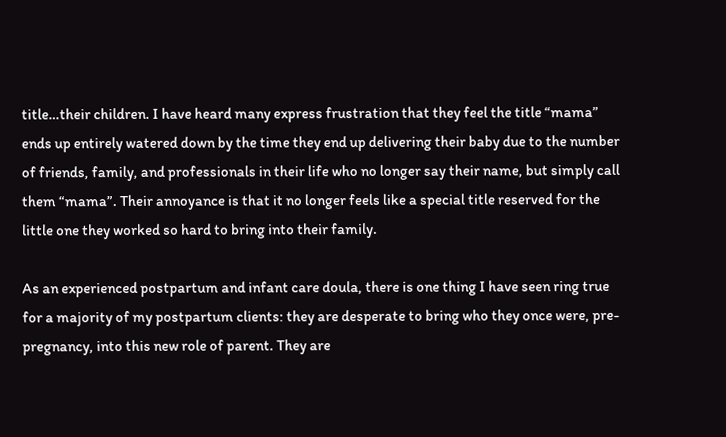title…their children. I have heard many express frustration that they feel the title “mama” ends up entirely watered down by the time they end up delivering their baby due to the number of friends, family, and professionals in their life who no longer say their name, but simply call them “mama”. Their annoyance is that it no longer feels like a special title reserved for the little one they worked so hard to bring into their family.

As an experienced postpartum and infant care doula, there is one thing I have seen ring true for a majority of my postpartum clients: they are desperate to bring who they once were, pre-pregnancy, into this new role of parent. They are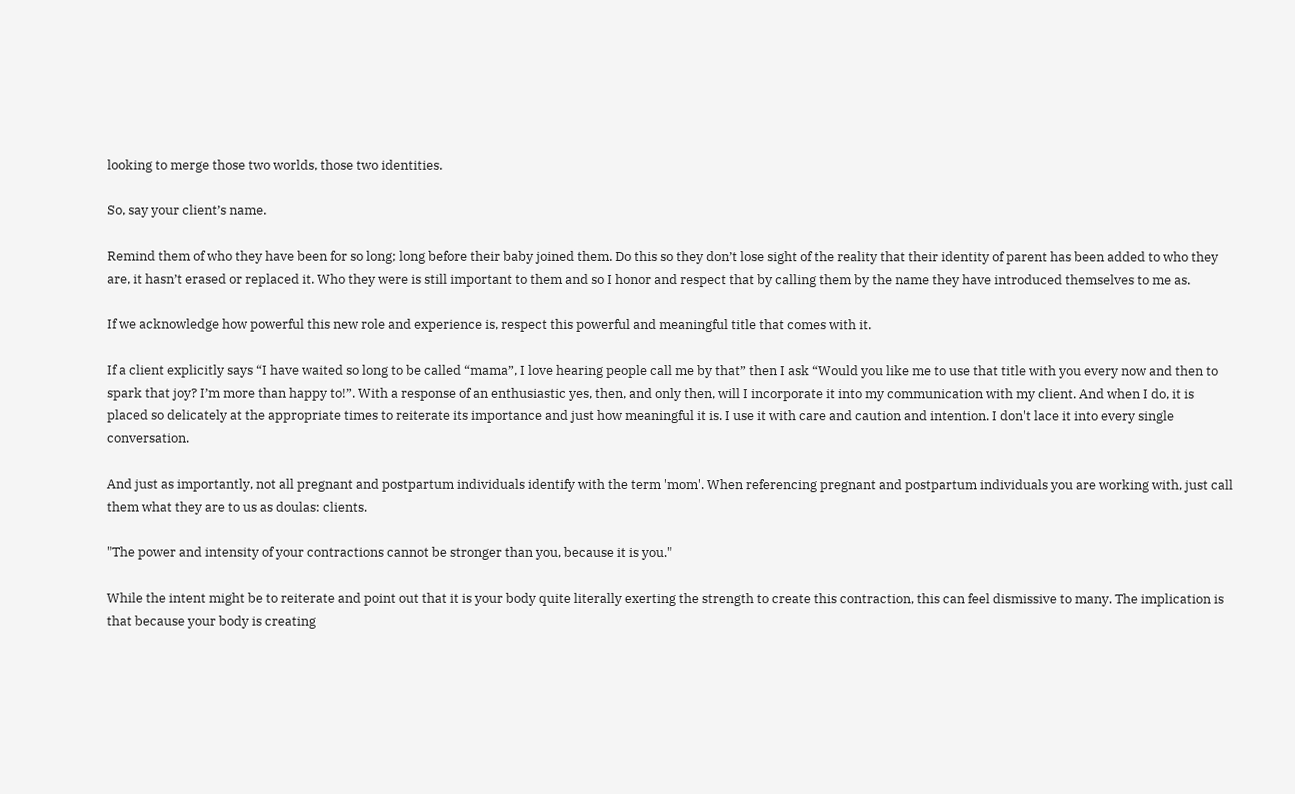looking to merge those two worlds, those two identities.

So, say your client’s name.

Remind them of who they have been for so long; long before their baby joined them. Do this so they don’t lose sight of the reality that their identity of parent has been added to who they are, it hasn’t erased or replaced it. Who they were is still important to them and so I honor and respect that by calling them by the name they have introduced themselves to me as.

If we acknowledge how powerful this new role and experience is, respect this powerful and meaningful title that comes with it.

If a client explicitly says “I have waited so long to be called “mama”, I love hearing people call me by that” then I ask “Would you like me to use that title with you every now and then to spark that joy? I’m more than happy to!”. With a response of an enthusiastic yes, then, and only then, will I incorporate it into my communication with my client. And when I do, it is placed so delicately at the appropriate times to reiterate its importance and just how meaningful it is. I use it with care and caution and intention. I don't lace it into every single conversation.

And just as importantly, not all pregnant and postpartum individuals identify with the term 'mom'. When referencing pregnant and postpartum individuals you are working with, just call them what they are to us as doulas: clients.

"The power and intensity of your contractions cannot be stronger than you, because it is you."

While the intent might be to reiterate and point out that it is your body quite literally exerting the strength to create this contraction, this can feel dismissive to many. The implication is that because your body is creating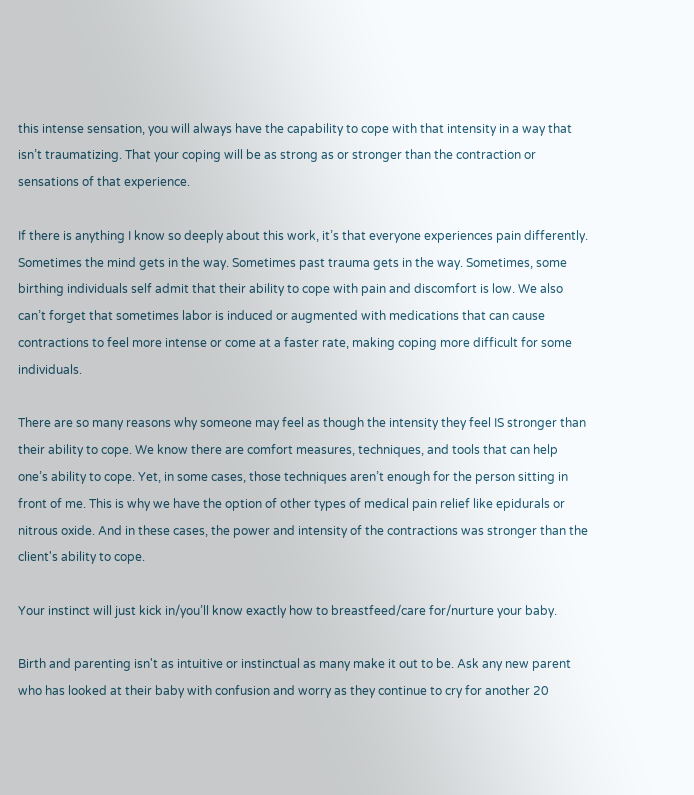this intense sensation, you will always have the capability to cope with that intensity in a way that isn’t traumatizing. That your coping will be as strong as or stronger than the contraction or sensations of that experience.

If there is anything I know so deeply about this work, it’s that everyone experiences pain differently. Sometimes the mind gets in the way. Sometimes past trauma gets in the way. Sometimes, some birthing individuals self admit that their ability to cope with pain and discomfort is low. We also can’t forget that sometimes labor is induced or augmented with medications that can cause contractions to feel more intense or come at a faster rate, making coping more difficult for some individuals.

There are so many reasons why someone may feel as though the intensity they feel IS stronger than their ability to cope. We know there are comfort measures, techniques, and tools that can help one’s ability to cope. Yet, in some cases, those techniques aren’t enough for the person sitting in front of me. This is why we have the option of other types of medical pain relief like epidurals or nitrous oxide. And in these cases, the power and intensity of the contractions was stronger than the client's ability to cope.

Your instinct will just kick in/you’ll know exactly how to breastfeed/care for/nurture your baby.

Birth and parenting isn't as intuitive or instinctual as many make it out to be. Ask any new parent who has looked at their baby with confusion and worry as they continue to cry for another 20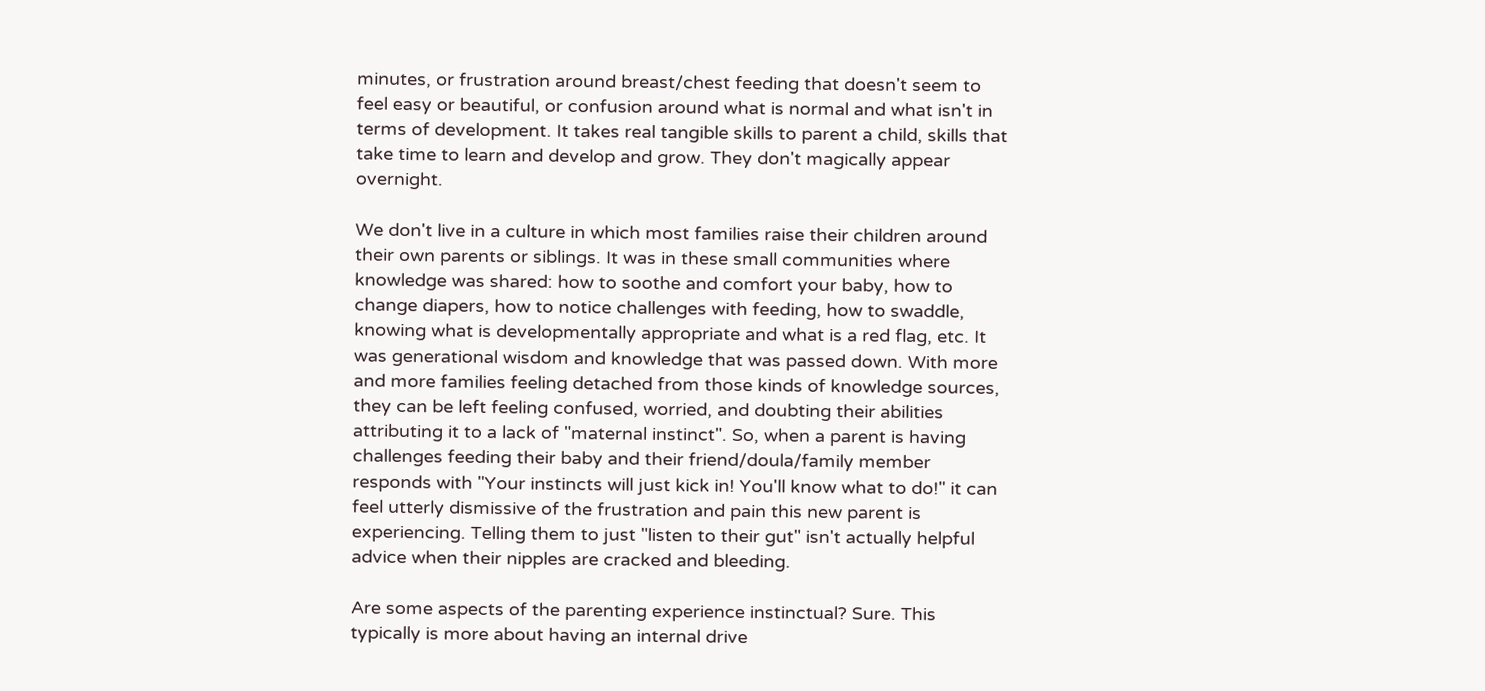minutes, or frustration around breast/chest feeding that doesn't seem to feel easy or beautiful, or confusion around what is normal and what isn't in terms of development. It takes real tangible skills to parent a child, skills that take time to learn and develop and grow. They don't magically appear overnight.

We don't live in a culture in which most families raise their children around their own parents or siblings. It was in these small communities where knowledge was shared: how to soothe and comfort your baby, how to change diapers, how to notice challenges with feeding, how to swaddle, knowing what is developmentally appropriate and what is a red flag, etc. It was generational wisdom and knowledge that was passed down. With more and more families feeling detached from those kinds of knowledge sources, they can be left feeling confused, worried, and doubting their abilities attributing it to a lack of "maternal instinct". So, when a parent is having challenges feeding their baby and their friend/doula/family member responds with "Your instincts will just kick in! You'll know what to do!" it can feel utterly dismissive of the frustration and pain this new parent is experiencing. Telling them to just "listen to their gut" isn't actually helpful advice when their nipples are cracked and bleeding.

Are some aspects of the parenting experience instinctual? Sure. This typically is more about having an internal drive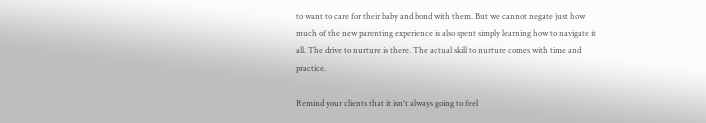to want to care for their baby and bond with them. But we cannot negate just how much of the new parenting experience is also spent simply learning how to navigate it all. The drive to nurture is there. The actual skill to nurture comes with time and practice.

Remind your clients that it isn't always going to feel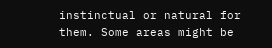instinctual or natural for them. Some areas might be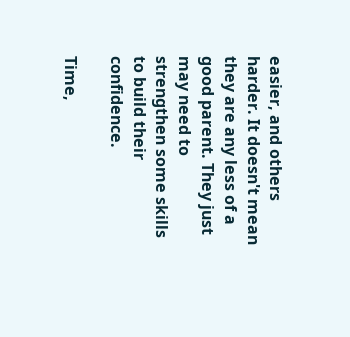easier, and others harder. It doesn't mean they are any less of a good parent. They just may need to strengthen some skills to build their confidence.

Time,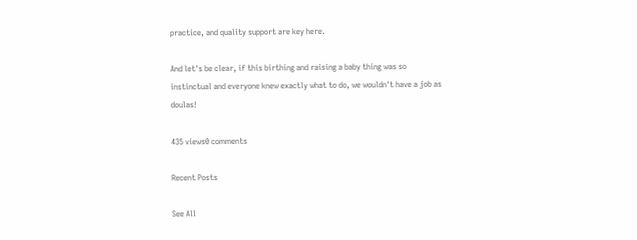practice, and quality support are key here.

And let's be clear, if this birthing and raising a baby thing was so instinctual and everyone knew exactly what to do, we wouldn't have a job as doulas!

435 views0 comments

Recent Posts

See All